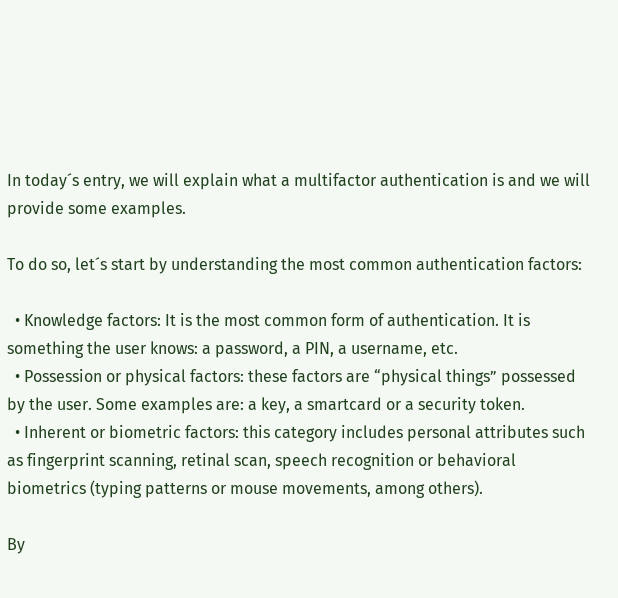In today´s entry, we will explain what a multifactor authentication is and we will provide some examples.

To do so, let´s start by understanding the most common authentication factors:

  • Knowledge factors: It is the most common form of authentication. It is something the user knows: a password, a PIN, a username, etc.
  • Possession or physical factors: these factors are “physical things” possessed by the user. Some examples are: a key, a smartcard or a security token.
  • Inherent or biometric factors: this category includes personal attributes such as fingerprint scanning, retinal scan, speech recognition or behavioral biometrics (typing patterns or mouse movements, among others).

By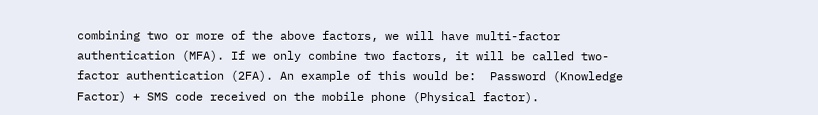combining two or more of the above factors, we will have multi-factor authentication (MFA). If we only combine two factors, it will be called two-factor authentication (2FA). An example of this would be:  Password (Knowledge Factor) + SMS code received on the mobile phone (Physical factor).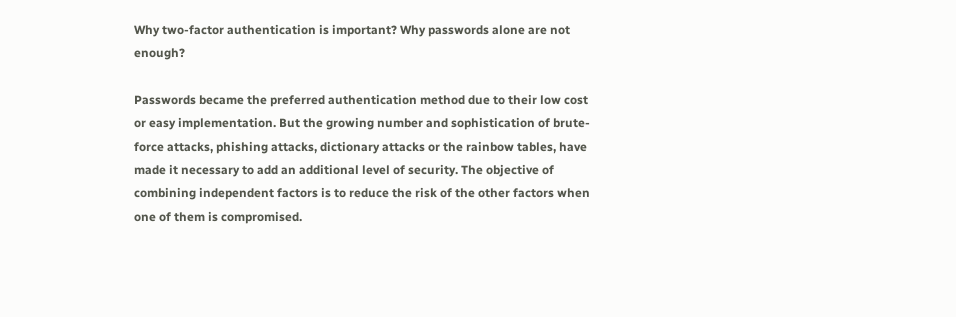Why two-factor authentication is important? Why passwords alone are not enough?

Passwords became the preferred authentication method due to their low cost or easy implementation. But the growing number and sophistication of brute-force attacks, phishing attacks, dictionary attacks or the rainbow tables, have made it necessary to add an additional level of security. The objective of combining independent factors is to reduce the risk of the other factors when one of them is compromised.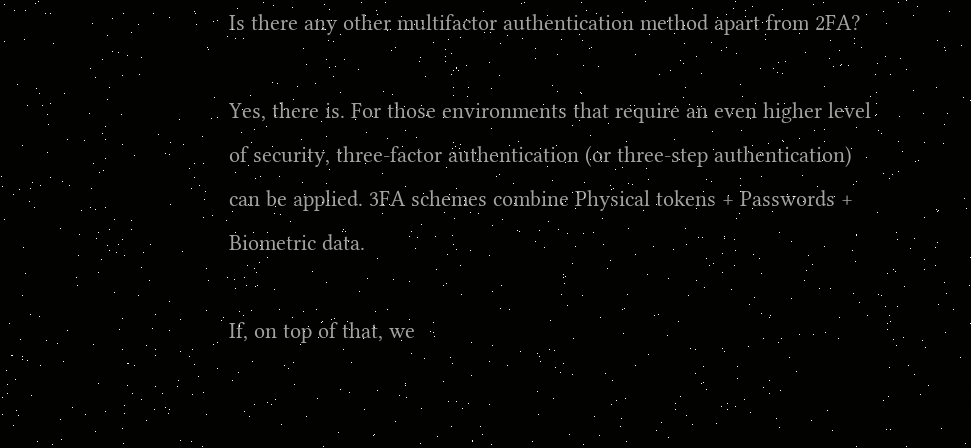Is there any other multifactor authentication method apart from 2FA?

Yes, there is. For those environments that require an even higher level of security, three-factor authentication (or three-step authentication) can be applied. 3FA schemes combine Physical tokens + Passwords + Biometric data.

If, on top of that, we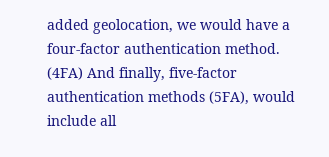added geolocation, we would have a four-factor authentication method. (4FA) And finally, five-factor authentication methods (5FA), would include all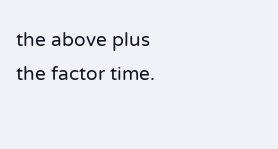the above plus the factor time.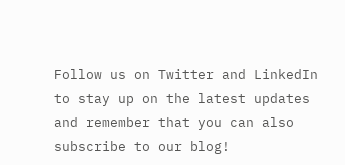Follow us on Twitter and LinkedIn to stay up on the latest updates and remember that you can also subscribe to our blog!